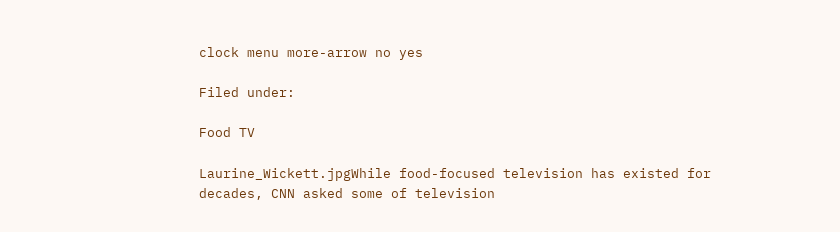clock menu more-arrow no yes

Filed under:

Food TV

Laurine_Wickett.jpgWhile food-focused television has existed for decades, CNN asked some of television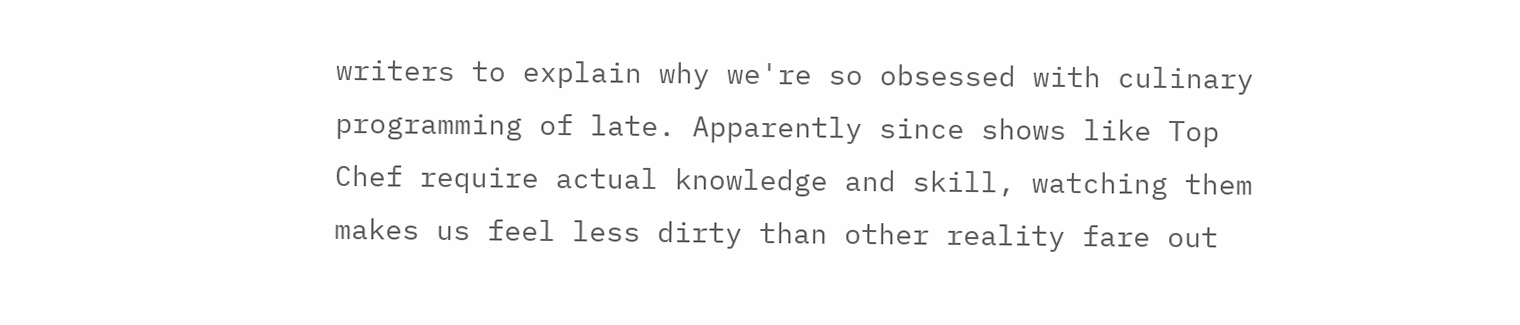writers to explain why we're so obsessed with culinary programming of late. Apparently since shows like Top Chef require actual knowledge and skill, watching them makes us feel less dirty than other reality fare out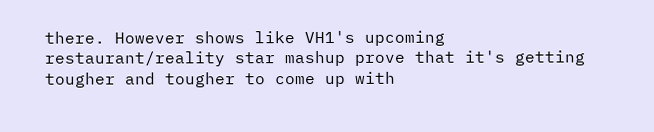there. However shows like VH1's upcoming restaurant/reality star mashup prove that it's getting tougher and tougher to come up with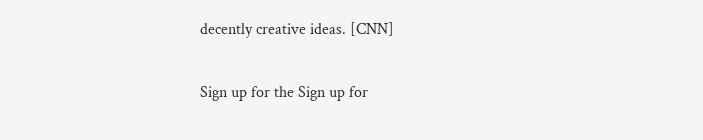decently creative ideas. [CNN]

Sign up for the Sign up for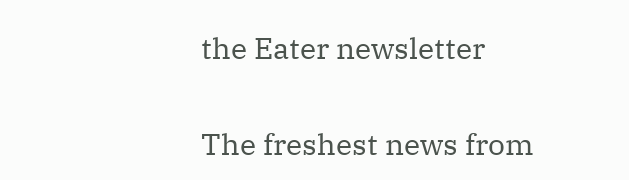the Eater newsletter

The freshest news from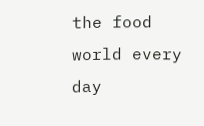the food world every day